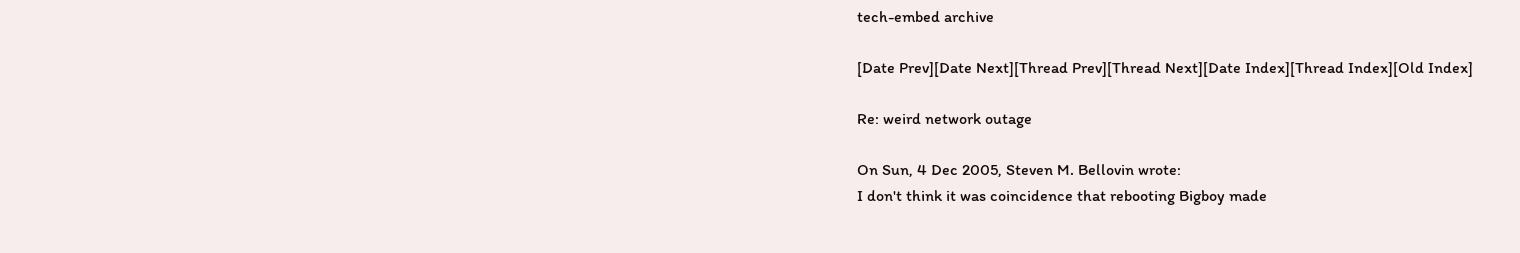tech-embed archive

[Date Prev][Date Next][Thread Prev][Thread Next][Date Index][Thread Index][Old Index]

Re: weird network outage

On Sun, 4 Dec 2005, Steven M. Bellovin wrote:
I don't think it was coincidence that rebooting Bigboy made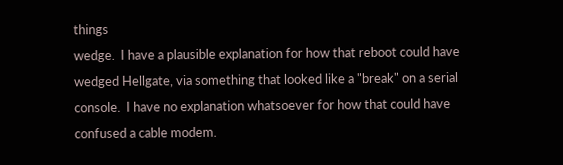things
wedge.  I have a plausible explanation for how that reboot could have
wedged Hellgate, via something that looked like a "break" on a serial
console.  I have no explanation whatsoever for how that could have
confused a cable modem.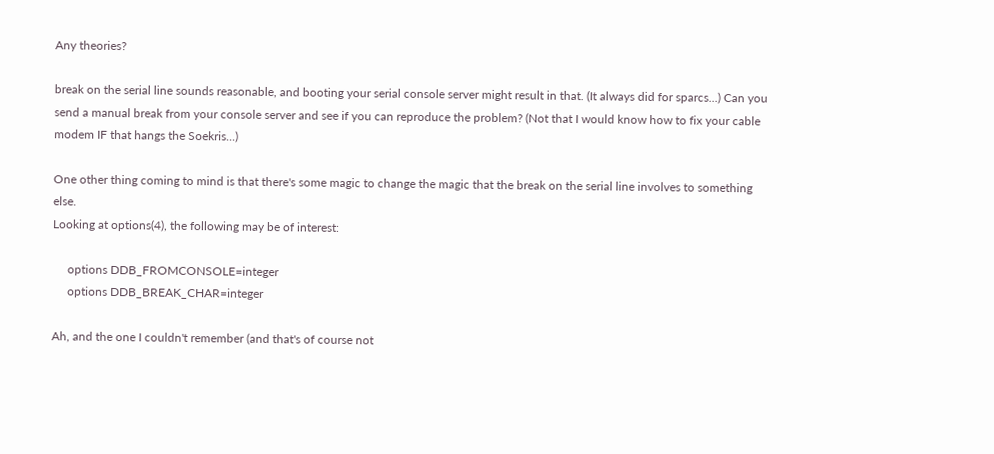Any theories?

break on the serial line sounds reasonable, and booting your serial console server might result in that. (It always did for sparcs...) Can you send a manual break from your console server and see if you can reproduce the problem? (Not that I would know how to fix your cable modem IF that hangs the Soekris...)

One other thing coming to mind is that there's some magic to change the magic that the break on the serial line involves to something else.
Looking at options(4), the following may be of interest:

     options DDB_FROMCONSOLE=integer
     options DDB_BREAK_CHAR=integer

Ah, and the one I couldn't remember (and that's of course not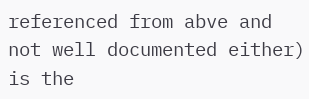referenced from abve and not well documented either) is the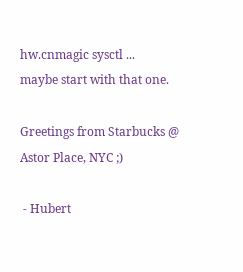hw.cnmagic sysctl ...
maybe start with that one.

Greetings from Starbucks @ Astor Place, NYC ;)

 - Hubert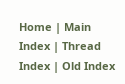Home | Main Index | Thread Index | Old Index